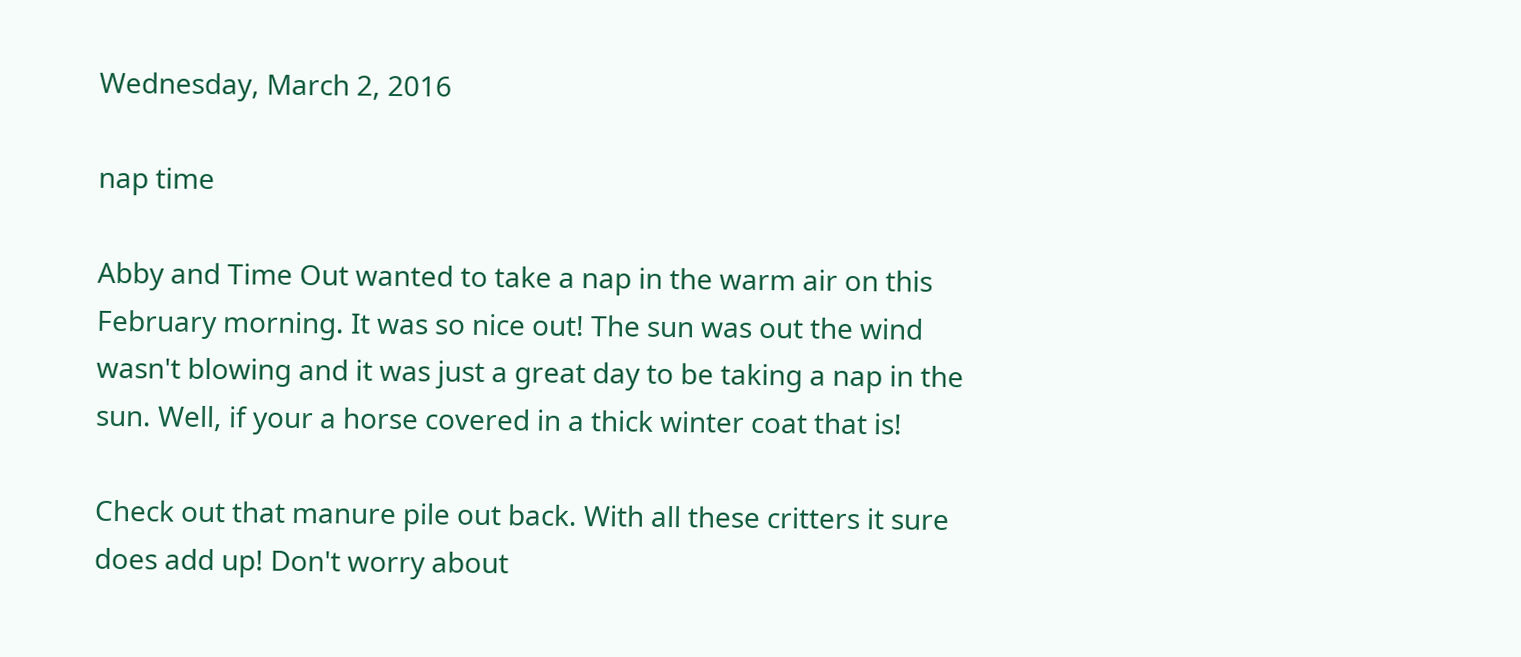Wednesday, March 2, 2016

nap time

Abby and Time Out wanted to take a nap in the warm air on this February morning. It was so nice out! The sun was out the wind wasn't blowing and it was just a great day to be taking a nap in the sun. Well, if your a horse covered in a thick winter coat that is!

Check out that manure pile out back. With all these critters it sure does add up! Don't worry about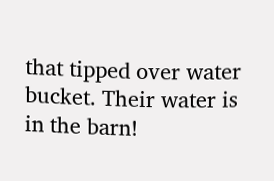that tipped over water bucket. Their water is in the barn!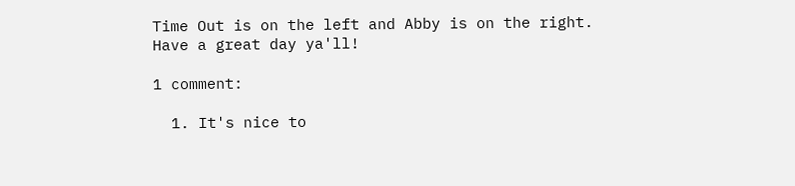Time Out is on the left and Abby is on the right.
Have a great day ya'll!

1 comment:

  1. It's nice to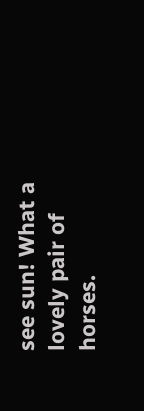see sun! What a lovely pair of horses.